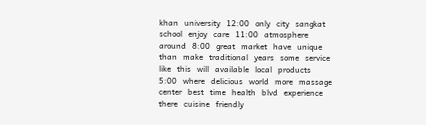khan   university   12:00   only   city   sangkat   school   enjoy   care   11:00   atmosphere   around   8:00   great   market   have   unique   than   make   traditional   years   some   service   like   this   will   available   local   products   5:00   where   delicious   world   more   massage   center   best   time   health   blvd   experience   there   cuisine   friendly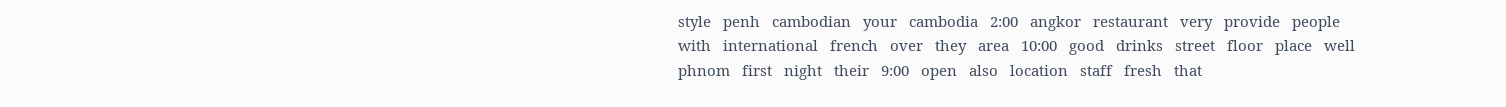style   penh   cambodian   your   cambodia   2:00   angkor   restaurant   very   provide   people   with   international   french   over   they   area   10:00   good   drinks   street   floor   place   well   phnom   first   night   their   9:00   open   also   location   staff   fresh   that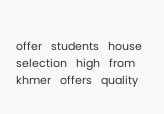offer   students   house   selection   high   from   khmer   offers   quality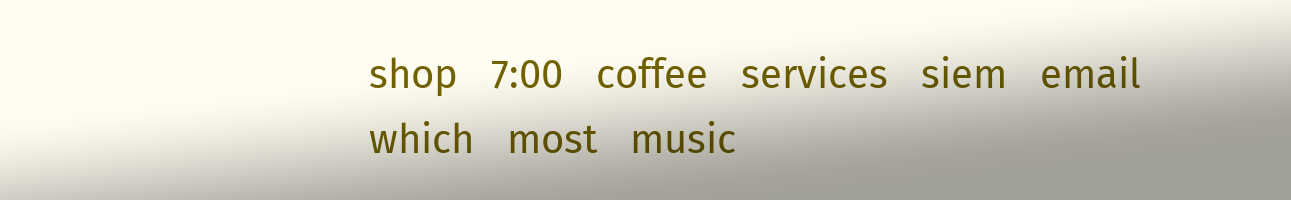shop   7:00   coffee   services   siem   email   which   most   music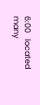6:00   located   many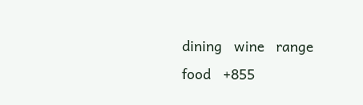dining   wine   range   food   +855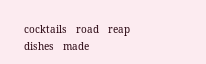cocktails   road   reap   dishes   made